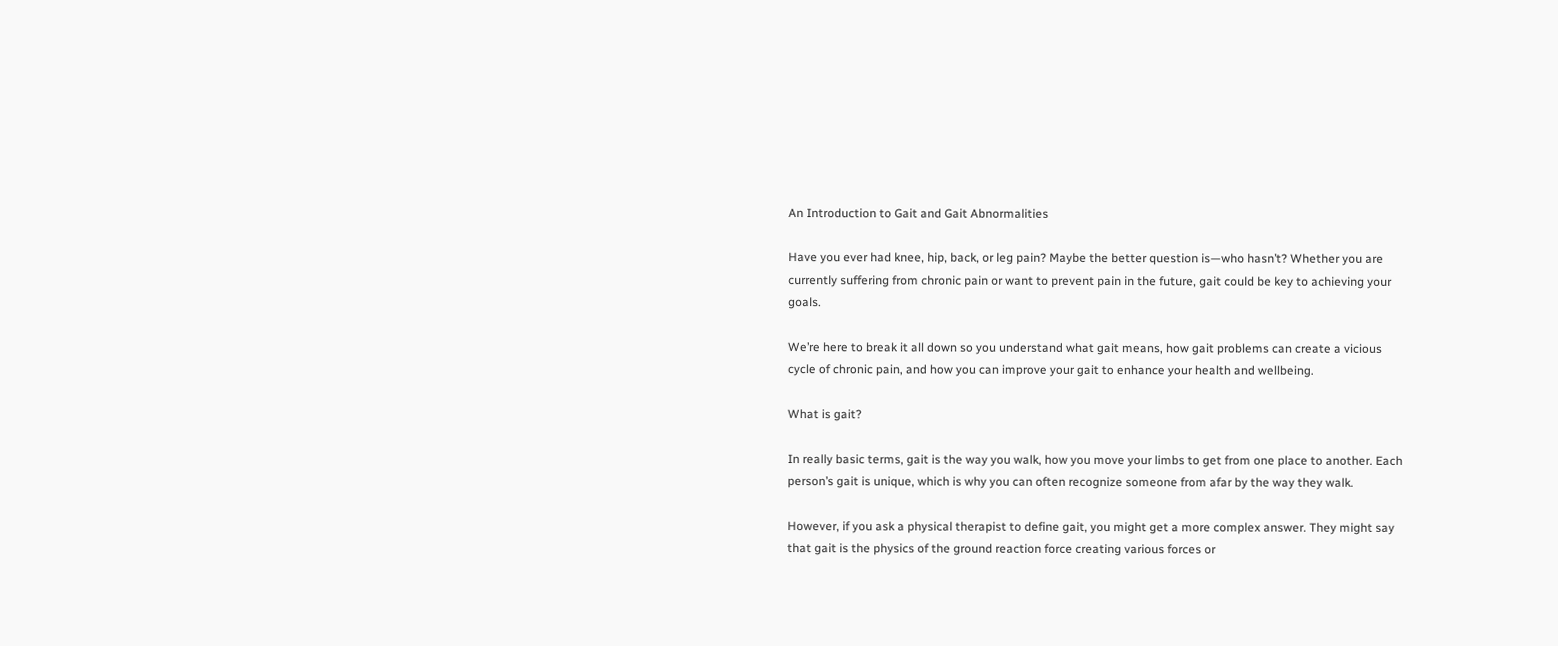An Introduction to Gait and Gait Abnormalities

Have you ever had knee, hip, back, or leg pain? Maybe the better question is—who hasn’t? Whether you are currently suffering from chronic pain or want to prevent pain in the future, gait could be key to achieving your goals.

We’re here to break it all down so you understand what gait means, how gait problems can create a vicious cycle of chronic pain, and how you can improve your gait to enhance your health and wellbeing.

What is gait?

In really basic terms, gait is the way you walk, how you move your limbs to get from one place to another. Each person’s gait is unique, which is why you can often recognize someone from afar by the way they walk.

However, if you ask a physical therapist to define gait, you might get a more complex answer. They might say that gait is the physics of the ground reaction force creating various forces or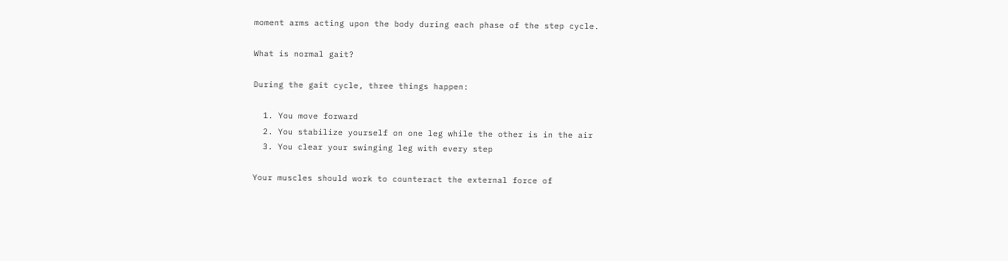moment arms acting upon the body during each phase of the step cycle.

What is normal gait?

During the gait cycle, three things happen:

  1. You move forward
  2. You stabilize yourself on one leg while the other is in the air
  3. You clear your swinging leg with every step

Your muscles should work to counteract the external force of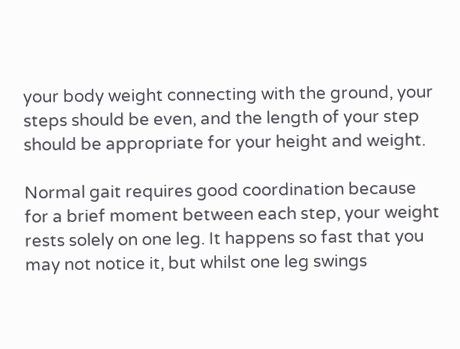your body weight connecting with the ground, your steps should be even, and the length of your step should be appropriate for your height and weight.

Normal gait requires good coordination because for a brief moment between each step, your weight rests solely on one leg. It happens so fast that you may not notice it, but whilst one leg swings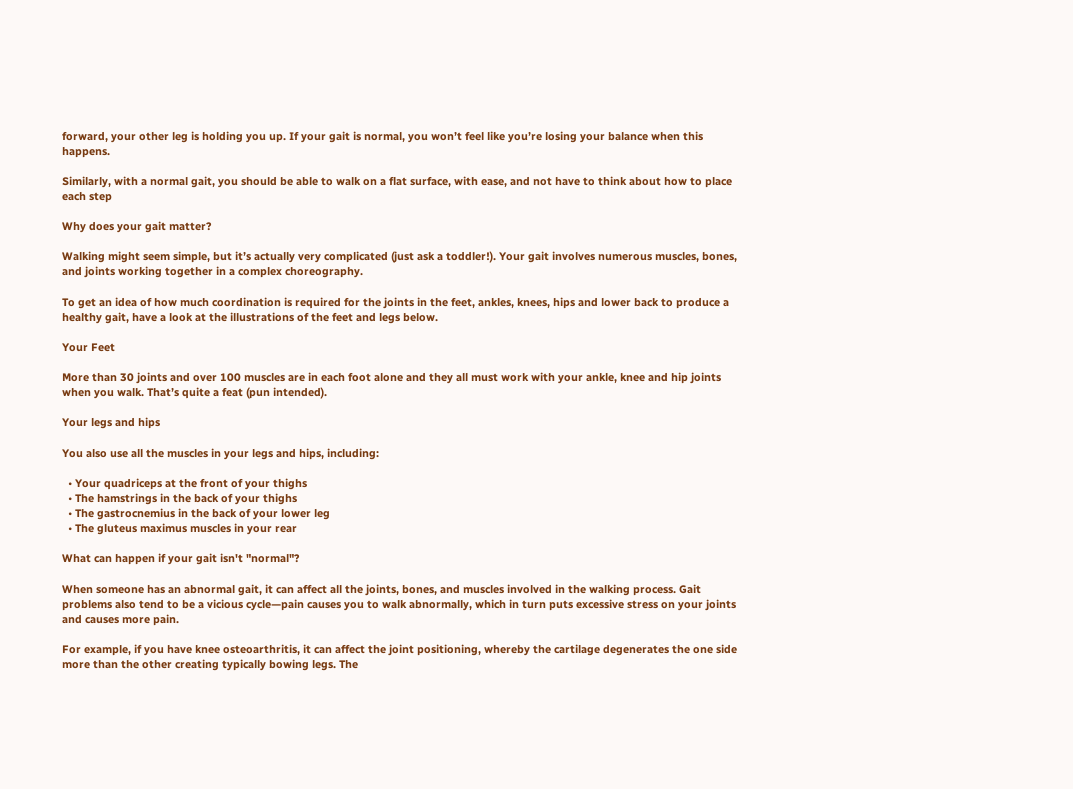forward, your other leg is holding you up. If your gait is normal, you won’t feel like you’re losing your balance when this happens.

Similarly, with a normal gait, you should be able to walk on a flat surface, with ease, and not have to think about how to place each step

Why does your gait matter?

Walking might seem simple, but it’s actually very complicated (just ask a toddler!). Your gait involves numerous muscles, bones, and joints working together in a complex choreography.

To get an idea of how much coordination is required for the joints in the feet, ankles, knees, hips and lower back to produce a healthy gait, have a look at the illustrations of the feet and legs below.

Your Feet

More than 30 joints and over 100 muscles are in each foot alone and they all must work with your ankle, knee and hip joints when you walk. That’s quite a feat (pun intended).

Your legs and hips

You also use all the muscles in your legs and hips, including:

  • Your quadriceps at the front of your thighs
  • The hamstrings in the back of your thighs
  • The gastrocnemius in the back of your lower leg
  • The gluteus maximus muscles in your rear

What can happen if your gait isn't "normal"?

When someone has an abnormal gait, it can affect all the joints, bones, and muscles involved in the walking process. Gait problems also tend to be a vicious cycle—pain causes you to walk abnormally, which in turn puts excessive stress on your joints and causes more pain.

For example, if you have knee osteoarthritis, it can affect the joint positioning, whereby the cartilage degenerates the one side more than the other creating typically bowing legs. The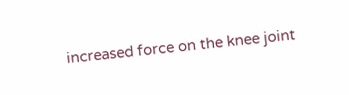increased force on the knee joint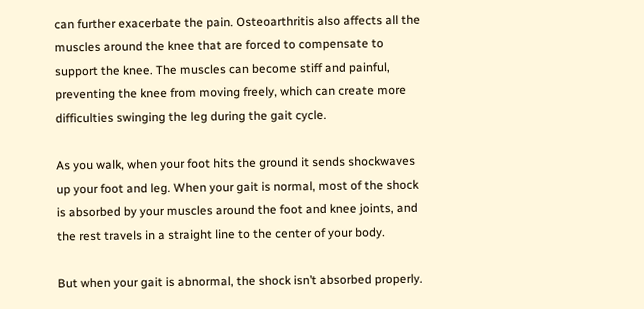can further exacerbate the pain. Osteoarthritis also affects all the muscles around the knee that are forced to compensate to support the knee. The muscles can become stiff and painful, preventing the knee from moving freely, which can create more difficulties swinging the leg during the gait cycle.

As you walk, when your foot hits the ground it sends shockwaves up your foot and leg. When your gait is normal, most of the shock is absorbed by your muscles around the foot and knee joints, and the rest travels in a straight line to the center of your body.

But when your gait is abnormal, the shock isn’t absorbed properly.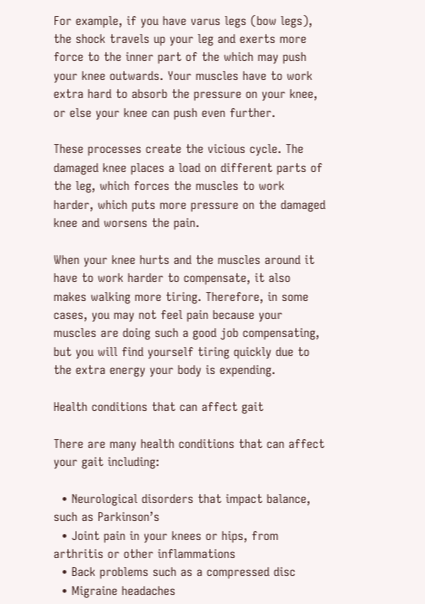For example, if you have varus legs (bow legs), the shock travels up your leg and exerts more force to the inner part of the which may push your knee outwards. Your muscles have to work extra hard to absorb the pressure on your knee, or else your knee can push even further.

These processes create the vicious cycle. The damaged knee places a load on different parts of the leg, which forces the muscles to work harder, which puts more pressure on the damaged knee and worsens the pain.

When your knee hurts and the muscles around it have to work harder to compensate, it also makes walking more tiring. Therefore, in some cases, you may not feel pain because your muscles are doing such a good job compensating, but you will find yourself tiring quickly due to the extra energy your body is expending.

Health conditions that can affect gait

There are many health conditions that can affect your gait including:

  • Neurological disorders that impact balance, such as Parkinson’s
  • Joint pain in your knees or hips, from arthritis or other inflammations
  • Back problems such as a compressed disc
  • Migraine headaches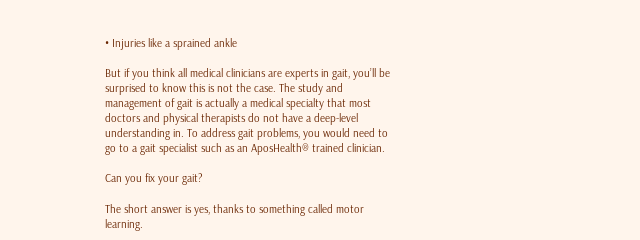• Injuries like a sprained ankle

But if you think all medical clinicians are experts in gait, you’ll be surprised to know this is not the case. The study and management of gait is actually a medical specialty that most doctors and physical therapists do not have a deep-level understanding in. To address gait problems, you would need to go to a gait specialist such as an AposHealth® trained clinician.

Can you fix your gait?

The short answer is yes, thanks to something called motor learning.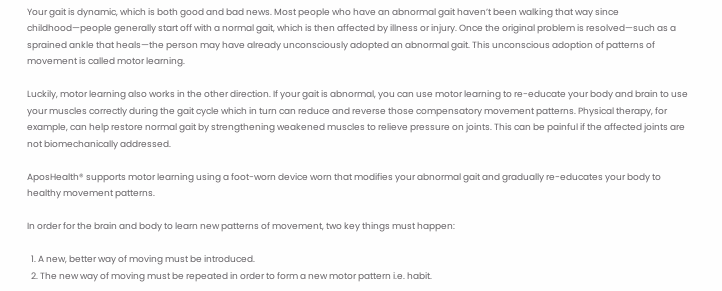Your gait is dynamic, which is both good and bad news. Most people who have an abnormal gait haven’t been walking that way since childhood—people generally start off with a normal gait, which is then affected by illness or injury. Once the original problem is resolved—such as a sprained ankle that heals—the person may have already unconsciously adopted an abnormal gait. This unconscious adoption of patterns of movement is called motor learning.

Luckily, motor learning also works in the other direction. If your gait is abnormal, you can use motor learning to re-educate your body and brain to use your muscles correctly during the gait cycle which in turn can reduce and reverse those compensatory movement patterns. Physical therapy, for example, can help restore normal gait by strengthening weakened muscles to relieve pressure on joints. This can be painful if the affected joints are not biomechanically addressed.

AposHealth® supports motor learning using a foot-worn device worn that modifies your abnormal gait and gradually re-educates your body to healthy movement patterns.

In order for the brain and body to learn new patterns of movement, two key things must happen:

  1. A new, better way of moving must be introduced.
  2. The new way of moving must be repeated in order to form a new motor pattern i.e. habit.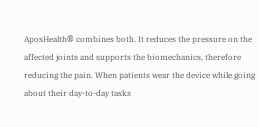AposHealth® combines both. It reduces the pressure on the affected joints and supports the biomechanics, therefore reducing the pain. When patients wear the device while going about their day-to-day tasks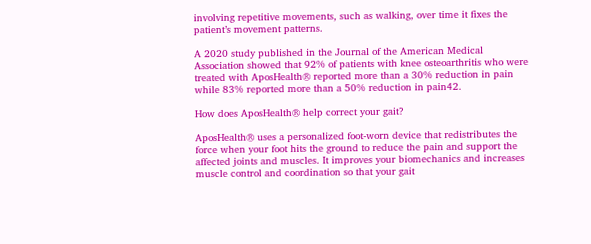involving repetitive movements, such as walking, over time it fixes the patient’s movement patterns.

A 2020 study published in the Journal of the American Medical Association showed that 92% of patients with knee osteoarthritis who were treated with AposHealth® reported more than a 30% reduction in pain while 83% reported more than a 50% reduction in pain42.

How does AposHealth® help correct your gait?

AposHealth® uses a personalized foot-worn device that redistributes the force when your foot hits the ground to reduce the pain and support the affected joints and muscles. It improves your biomechanics and increases muscle control and coordination so that your gait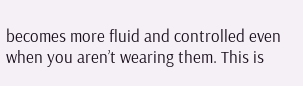becomes more fluid and controlled even when you aren’t wearing them. This is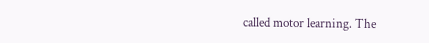called motor learning. The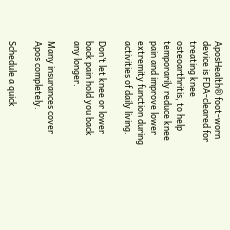AposHealth® foot-worn device is FDA-cleared for treating knee osteoarthritis, to help temporarily reduce knee pain and improve lower extremity function during activities of daily living.

Don’t let knee or lower back pain hold you back any longer.

Many insurances cover Apos completely.

Schedule a quick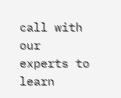call with our experts to learn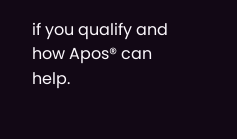if you qualify and how Apos® can help.